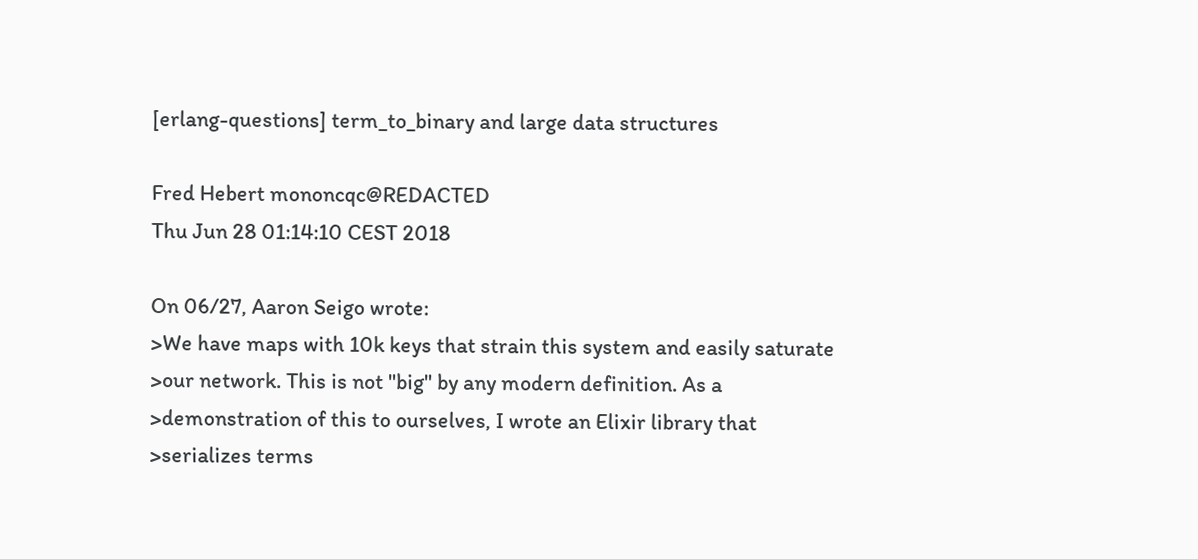[erlang-questions] term_to_binary and large data structures

Fred Hebert mononcqc@REDACTED
Thu Jun 28 01:14:10 CEST 2018

On 06/27, Aaron Seigo wrote:
>We have maps with 10k keys that strain this system and easily saturate
>our network. This is not "big" by any modern definition. As a
>demonstration of this to ourselves, I wrote an Elixir library that
>serializes terms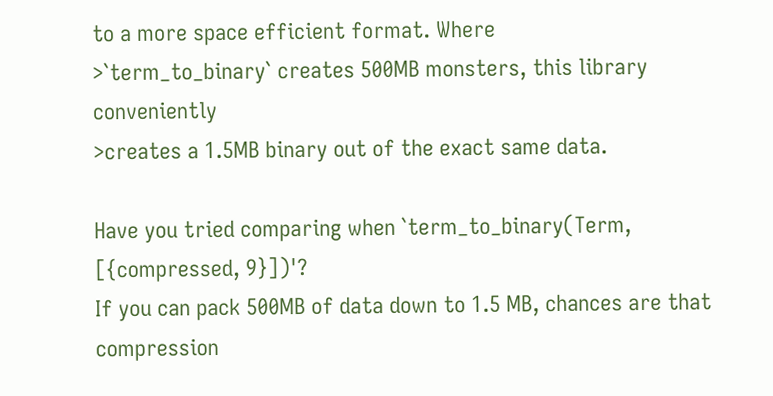to a more space efficient format. Where
>`term_to_binary` creates 500MB monsters, this library conveniently
>creates a 1.5MB binary out of the exact same data.

Have you tried comparing when `term_to_binary(Term, [{compressed, 9}])'?
If you can pack 500MB of data down to 1.5 MB, chances are that
compression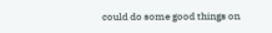could do some good things on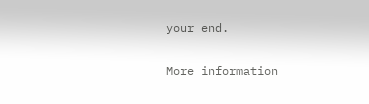your end.


More information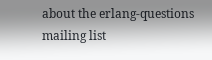about the erlang-questions mailing list